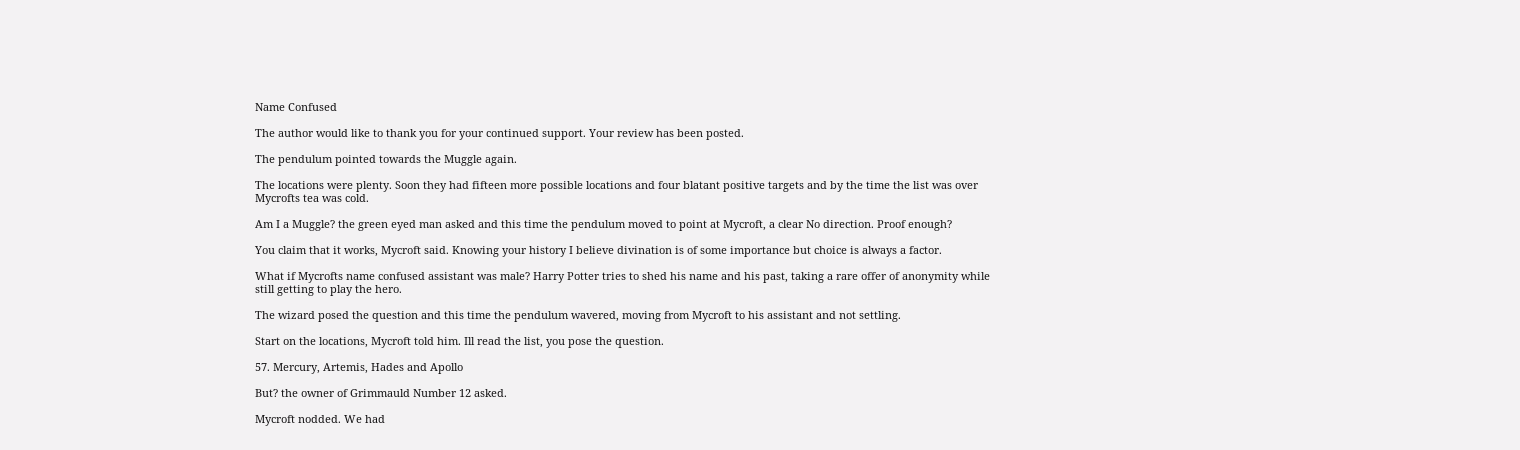Name Confused

The author would like to thank you for your continued support. Your review has been posted.

The pendulum pointed towards the Muggle again.

The locations were plenty. Soon they had fifteen more possible locations and four blatant positive targets and by the time the list was over Mycrofts tea was cold.

Am I a Muggle? the green eyed man asked and this time the pendulum moved to point at Mycroft, a clear No direction. Proof enough?

You claim that it works, Mycroft said. Knowing your history I believe divination is of some importance but choice is always a factor.

What if Mycrofts name confused assistant was male? Harry Potter tries to shed his name and his past, taking a rare offer of anonymity while still getting to play the hero.

The wizard posed the question and this time the pendulum wavered, moving from Mycroft to his assistant and not settling.

Start on the locations, Mycroft told him. Ill read the list, you pose the question.

57. Mercury, Artemis, Hades and Apollo

But? the owner of Grimmauld Number 12 asked.

Mycroft nodded. We had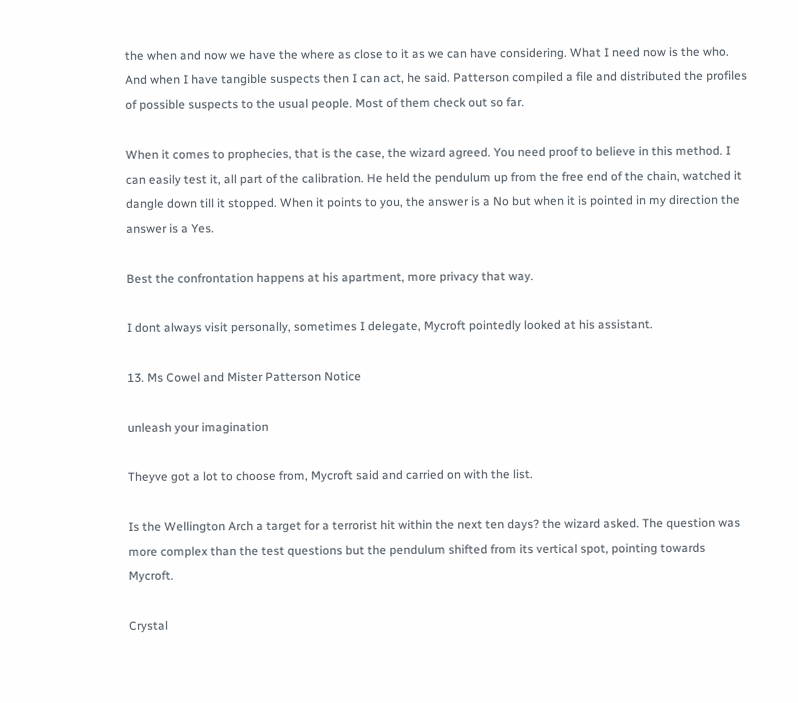the when and now we have the where as close to it as we can have considering. What I need now is the who. And when I have tangible suspects then I can act, he said. Patterson compiled a file and distributed the profiles of possible suspects to the usual people. Most of them check out so far.

When it comes to prophecies, that is the case, the wizard agreed. You need proof to believe in this method. I can easily test it, all part of the calibration. He held the pendulum up from the free end of the chain, watched it dangle down till it stopped. When it points to you, the answer is a No but when it is pointed in my direction the answer is a Yes.

Best the confrontation happens at his apartment, more privacy that way.

I dont always visit personally, sometimes I delegate, Mycroft pointedly looked at his assistant.

13. Ms Cowel and Mister Patterson Notice

unleash your imagination

Theyve got a lot to choose from, Mycroft said and carried on with the list.

Is the Wellington Arch a target for a terrorist hit within the next ten days? the wizard asked. The question was more complex than the test questions but the pendulum shifted from its vertical spot, pointing towards Mycroft.

Crystal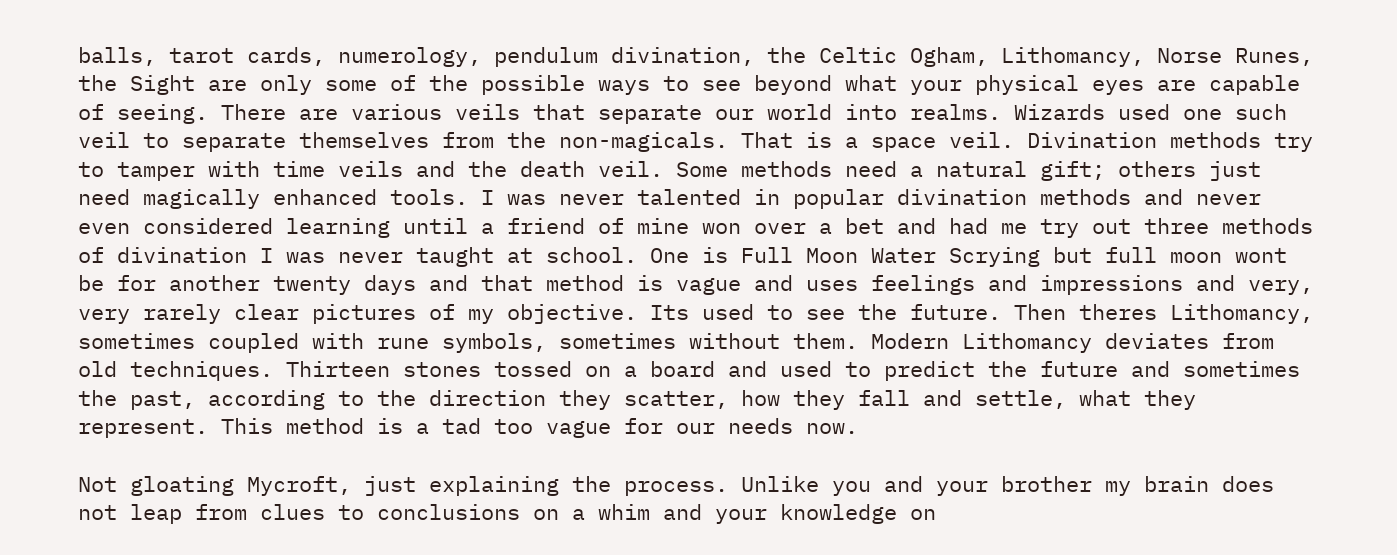balls, tarot cards, numerology, pendulum divination, the Celtic Ogham, Lithomancy, Norse Runes, the Sight are only some of the possible ways to see beyond what your physical eyes are capable of seeing. There are various veils that separate our world into realms. Wizards used one such veil to separate themselves from the non-magicals. That is a space veil. Divination methods try to tamper with time veils and the death veil. Some methods need a natural gift; others just need magically enhanced tools. I was never talented in popular divination methods and never even considered learning until a friend of mine won over a bet and had me try out three methods of divination I was never taught at school. One is Full Moon Water Scrying but full moon wont be for another twenty days and that method is vague and uses feelings and impressions and very, very rarely clear pictures of my objective. Its used to see the future. Then theres Lithomancy, sometimes coupled with rune symbols, sometimes without them. Modern Lithomancy deviates from old techniques. Thirteen stones tossed on a board and used to predict the future and sometimes the past, according to the direction they scatter, how they fall and settle, what they represent. This method is a tad too vague for our needs now.

Not gloating Mycroft, just explaining the process. Unlike you and your brother my brain does not leap from clues to conclusions on a whim and your knowledge on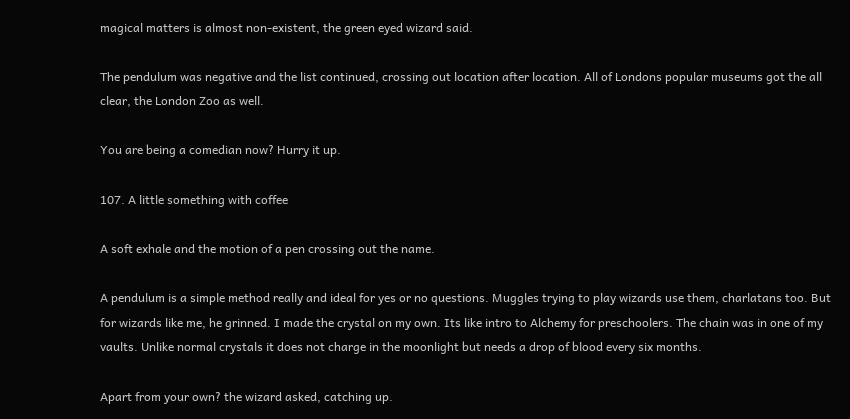magical matters is almost non-existent, the green eyed wizard said.

The pendulum was negative and the list continued, crossing out location after location. All of Londons popular museums got the all clear, the London Zoo as well.

You are being a comedian now? Hurry it up.

107. A little something with coffee

A soft exhale and the motion of a pen crossing out the name.

A pendulum is a simple method really and ideal for yes or no questions. Muggles trying to play wizards use them, charlatans too. But for wizards like me, he grinned. I made the crystal on my own. Its like intro to Alchemy for preschoolers. The chain was in one of my vaults. Unlike normal crystals it does not charge in the moonlight but needs a drop of blood every six months.

Apart from your own? the wizard asked, catching up.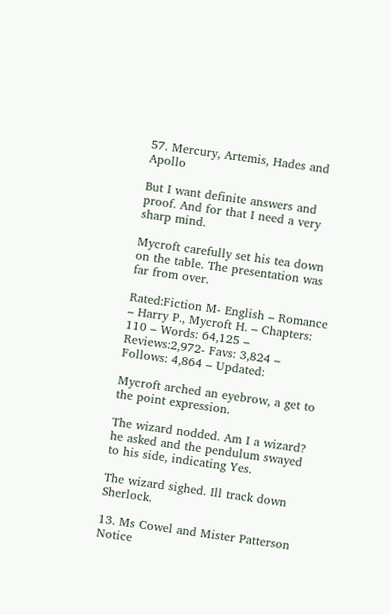57. Mercury, Artemis, Hades and Apollo

But I want definite answers and proof. And for that I need a very sharp mind.

Mycroft carefully set his tea down on the table. The presentation was far from over.

Rated:Fiction M- English – Romance – Harry P., Mycroft H. – Chapters: 110 – Words: 64,125 – Reviews:2,972- Favs: 3,824 – Follows: 4,864 – Updated:

Mycroft arched an eyebrow, a get to the point expression.

The wizard nodded. Am I a wizard? he asked and the pendulum swayed to his side, indicating Yes.

The wizard sighed. Ill track down Sherlock.

13. Ms Cowel and Mister Patterson Notice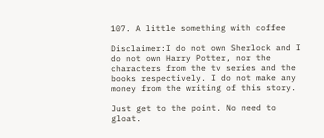107. A little something with coffee

Disclaimer:I do not own Sherlock and I do not own Harry Potter, nor the characters from the tv series and the books respectively. I do not make any money from the writing of this story.

Just get to the point. No need to gloat.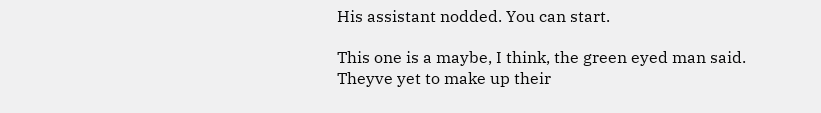His assistant nodded. You can start.

This one is a maybe, I think, the green eyed man said. Theyve yet to make up their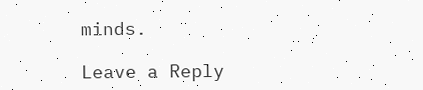minds.

Leave a Reply